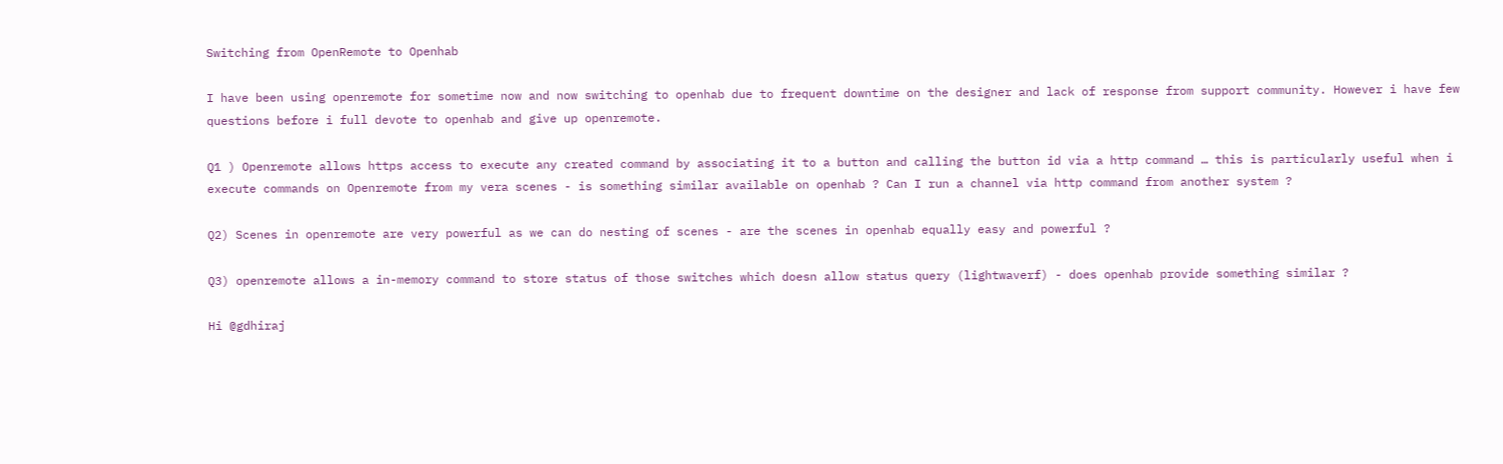Switching from OpenRemote to Openhab

I have been using openremote for sometime now and now switching to openhab due to frequent downtime on the designer and lack of response from support community. However i have few questions before i full devote to openhab and give up openremote.

Q1 ) Openremote allows https access to execute any created command by associating it to a button and calling the button id via a http command … this is particularly useful when i execute commands on Openremote from my vera scenes - is something similar available on openhab ? Can I run a channel via http command from another system ?

Q2) Scenes in openremote are very powerful as we can do nesting of scenes - are the scenes in openhab equally easy and powerful ?

Q3) openremote allows a in-memory command to store status of those switches which doesn allow status query (lightwaverf) - does openhab provide something similar ?

Hi @gdhiraj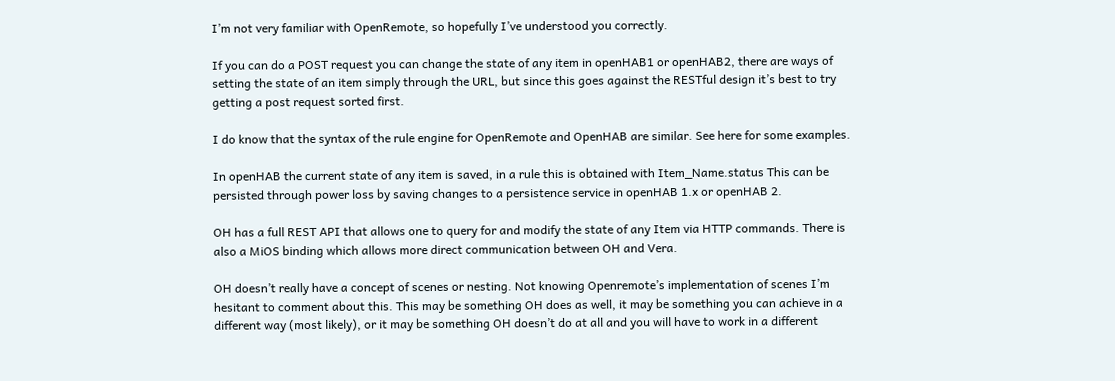I’m not very familiar with OpenRemote, so hopefully I’ve understood you correctly.

If you can do a POST request you can change the state of any item in openHAB1 or openHAB2, there are ways of setting the state of an item simply through the URL, but since this goes against the RESTful design it’s best to try getting a post request sorted first.

I do know that the syntax of the rule engine for OpenRemote and OpenHAB are similar. See here for some examples.

In openHAB the current state of any item is saved, in a rule this is obtained with Item_Name.status This can be persisted through power loss by saving changes to a persistence service in openHAB 1.x or openHAB 2.

OH has a full REST API that allows one to query for and modify the state of any Item via HTTP commands. There is also a MiOS binding which allows more direct communication between OH and Vera.

OH doesn’t really have a concept of scenes or nesting. Not knowing Openremote’s implementation of scenes I’m hesitant to comment about this. This may be something OH does as well, it may be something you can achieve in a different way (most likely), or it may be something OH doesn’t do at all and you will have to work in a different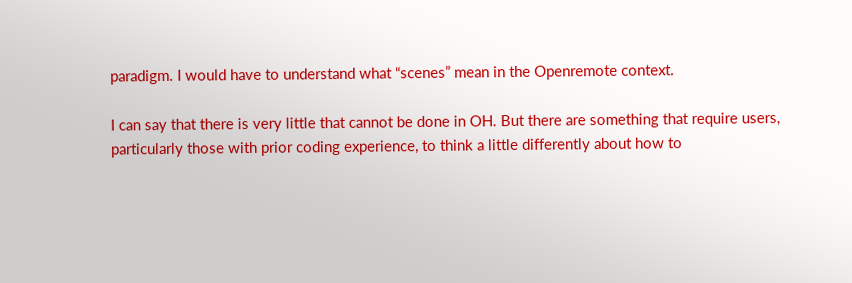paradigm. I would have to understand what “scenes” mean in the Openremote context.

I can say that there is very little that cannot be done in OH. But there are something that require users, particularly those with prior coding experience, to think a little differently about how to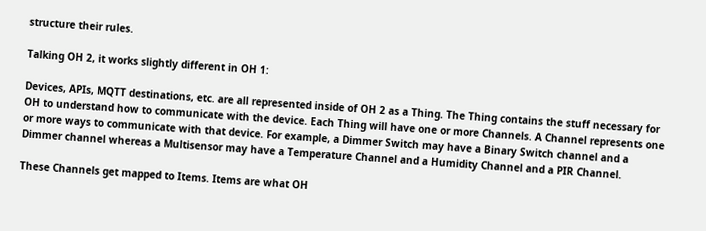structure their rules.

Talking OH 2, it works slightly different in OH 1:

Devices, APIs, MQTT destinations, etc. are all represented inside of OH 2 as a Thing. The Thing contains the stuff necessary for OH to understand how to communicate with the device. Each Thing will have one or more Channels. A Channel represents one or more ways to communicate with that device. For example, a Dimmer Switch may have a Binary Switch channel and a Dimmer channel whereas a Multisensor may have a Temperature Channel and a Humidity Channel and a PIR Channel.

These Channels get mapped to Items. Items are what OH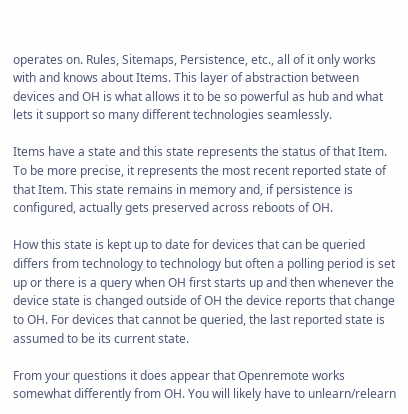operates on. Rules, Sitemaps, Persistence, etc., all of it only works with and knows about Items. This layer of abstraction between devices and OH is what allows it to be so powerful as hub and what lets it support so many different technologies seamlessly.

Items have a state and this state represents the status of that Item. To be more precise, it represents the most recent reported state of that Item. This state remains in memory and, if persistence is configured, actually gets preserved across reboots of OH.

How this state is kept up to date for devices that can be queried differs from technology to technology but often a polling period is set up or there is a query when OH first starts up and then whenever the device state is changed outside of OH the device reports that change to OH. For devices that cannot be queried, the last reported state is assumed to be its current state.

From your questions it does appear that Openremote works somewhat differently from OH. You will likely have to unlearn/relearn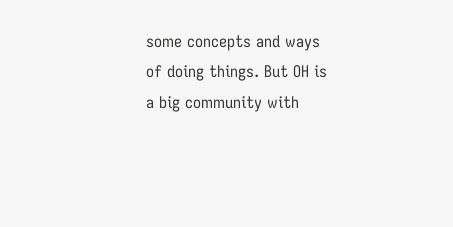some concepts and ways of doing things. But OH is a big community with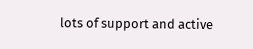lots of support and active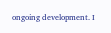ongoing development. I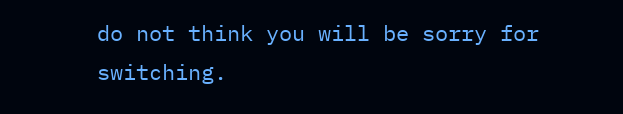do not think you will be sorry for switching.